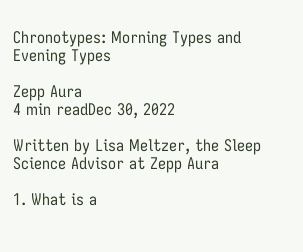Chronotypes: Morning Types and Evening Types

Zepp Aura
4 min readDec 30, 2022

Written by Lisa Meltzer, the Sleep Science Advisor at Zepp Aura

1. What is a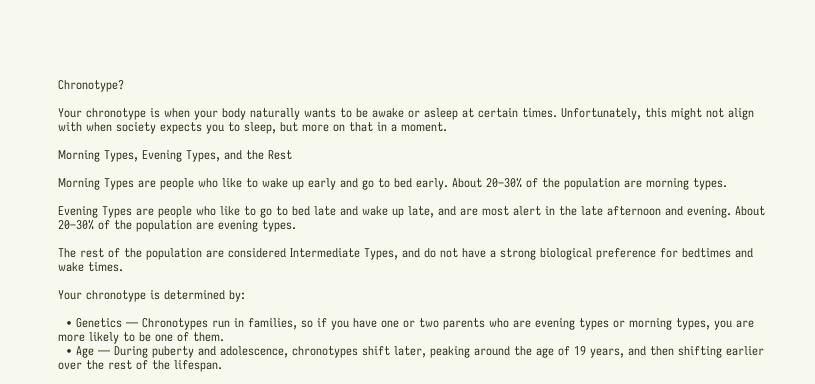Chronotype?

Your chronotype is when your body naturally wants to be awake or asleep at certain times. Unfortunately, this might not align with when society expects you to sleep, but more on that in a moment.

Morning Types, Evening Types, and the Rest

Morning Types are people who like to wake up early and go to bed early. About 20–30% of the population are morning types.

Evening Types are people who like to go to bed late and wake up late, and are most alert in the late afternoon and evening. About 20–30% of the population are evening types.

The rest of the population are considered Intermediate Types, and do not have a strong biological preference for bedtimes and wake times.

Your chronotype is determined by:

  • Genetics — Chronotypes run in families, so if you have one or two parents who are evening types or morning types, you are more likely to be one of them.
  • Age — During puberty and adolescence, chronotypes shift later, peaking around the age of 19 years, and then shifting earlier over the rest of the lifespan.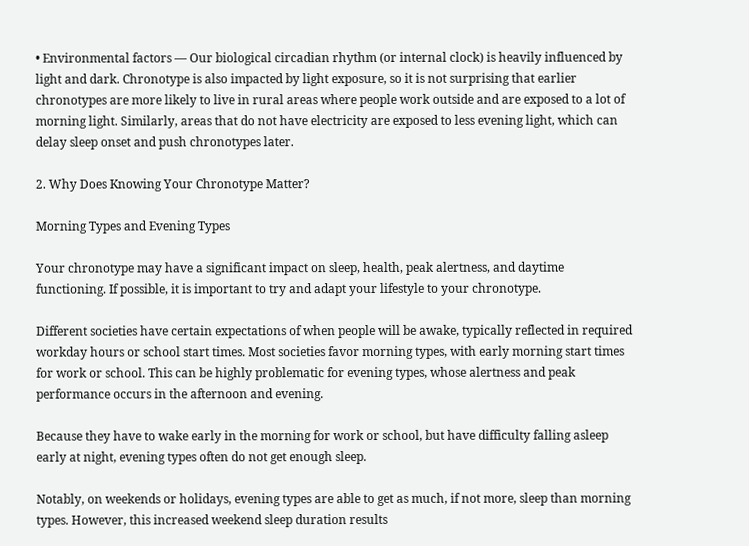• Environmental factors — Our biological circadian rhythm (or internal clock) is heavily influenced by light and dark. Chronotype is also impacted by light exposure, so it is not surprising that earlier chronotypes are more likely to live in rural areas where people work outside and are exposed to a lot of morning light. Similarly, areas that do not have electricity are exposed to less evening light, which can delay sleep onset and push chronotypes later.

2. Why Does Knowing Your Chronotype Matter?

Morning Types and Evening Types

Your chronotype may have a significant impact on sleep, health, peak alertness, and daytime functioning. If possible, it is important to try and adapt your lifestyle to your chronotype.

Different societies have certain expectations of when people will be awake, typically reflected in required workday hours or school start times. Most societies favor morning types, with early morning start times for work or school. This can be highly problematic for evening types, whose alertness and peak performance occurs in the afternoon and evening.

Because they have to wake early in the morning for work or school, but have difficulty falling asleep early at night, evening types often do not get enough sleep.

Notably, on weekends or holidays, evening types are able to get as much, if not more, sleep than morning types. However, this increased weekend sleep duration results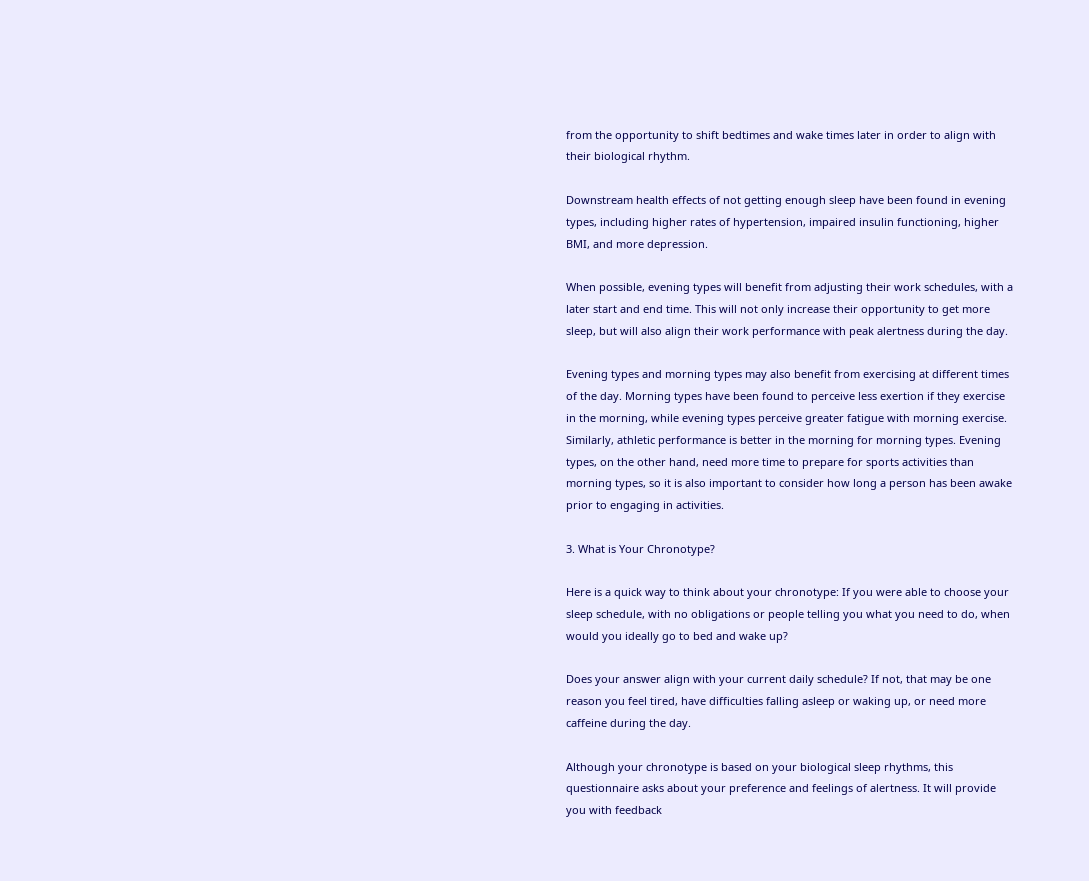from the opportunity to shift bedtimes and wake times later in order to align with their biological rhythm.

Downstream health effects of not getting enough sleep have been found in evening types, including higher rates of hypertension, impaired insulin functioning, higher BMI, and more depression.

When possible, evening types will benefit from adjusting their work schedules, with a later start and end time. This will not only increase their opportunity to get more sleep, but will also align their work performance with peak alertness during the day.

Evening types and morning types may also benefit from exercising at different times of the day. Morning types have been found to perceive less exertion if they exercise in the morning, while evening types perceive greater fatigue with morning exercise. Similarly, athletic performance is better in the morning for morning types. Evening types, on the other hand, need more time to prepare for sports activities than morning types, so it is also important to consider how long a person has been awake prior to engaging in activities.

3. What is Your Chronotype?

Here is a quick way to think about your chronotype: If you were able to choose your sleep schedule, with no obligations or people telling you what you need to do, when would you ideally go to bed and wake up?

Does your answer align with your current daily schedule? If not, that may be one reason you feel tired, have difficulties falling asleep or waking up, or need more caffeine during the day.

Although your chronotype is based on your biological sleep rhythms, this questionnaire asks about your preference and feelings of alertness. It will provide you with feedback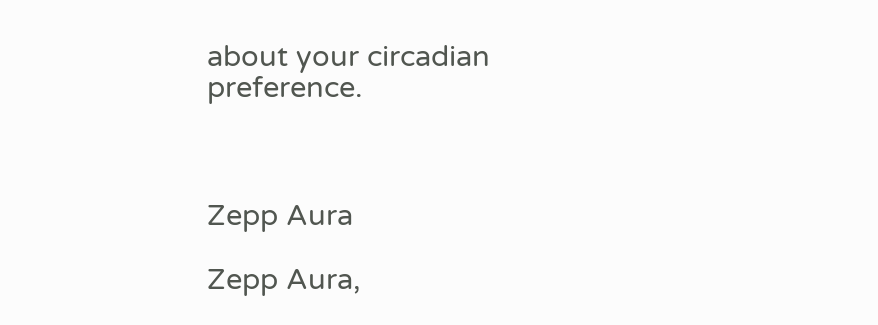about your circadian preference.



Zepp Aura

Zepp Aura,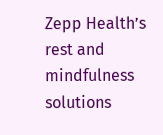Zepp Health’s rest and mindfulness solutions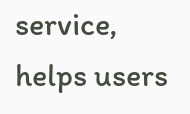service, helps users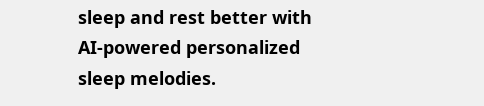sleep and rest better with AI-powered personalized sleep melodies.